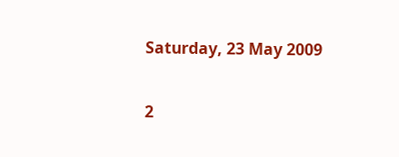Saturday, 23 May 2009

2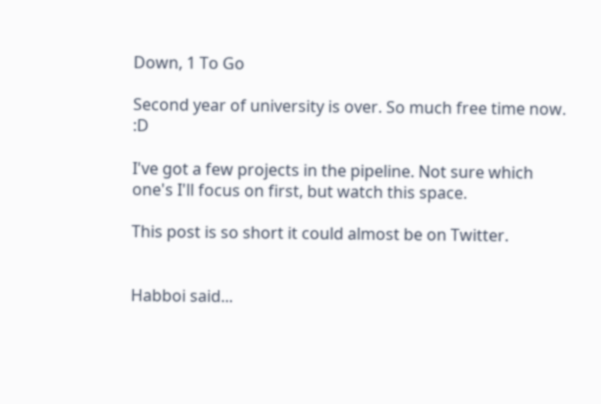Down, 1 To Go

Second year of university is over. So much free time now. :D

I've got a few projects in the pipeline. Not sure which one's I'll focus on first, but watch this space.

This post is so short it could almost be on Twitter.


Habboi said...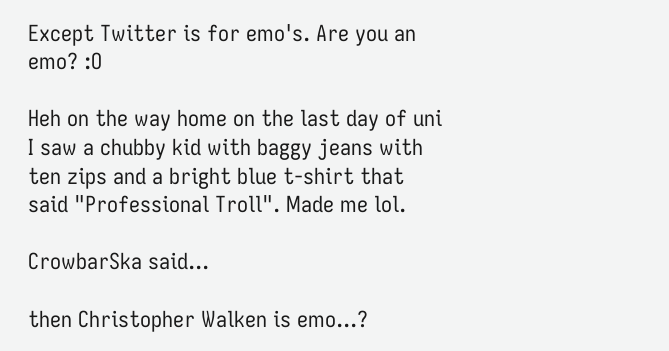Except Twitter is for emo's. Are you an emo? :O

Heh on the way home on the last day of uni I saw a chubby kid with baggy jeans with ten zips and a bright blue t-shirt that said "Professional Troll". Made me lol.

CrowbarSka said...

then Christopher Walken is emo...?